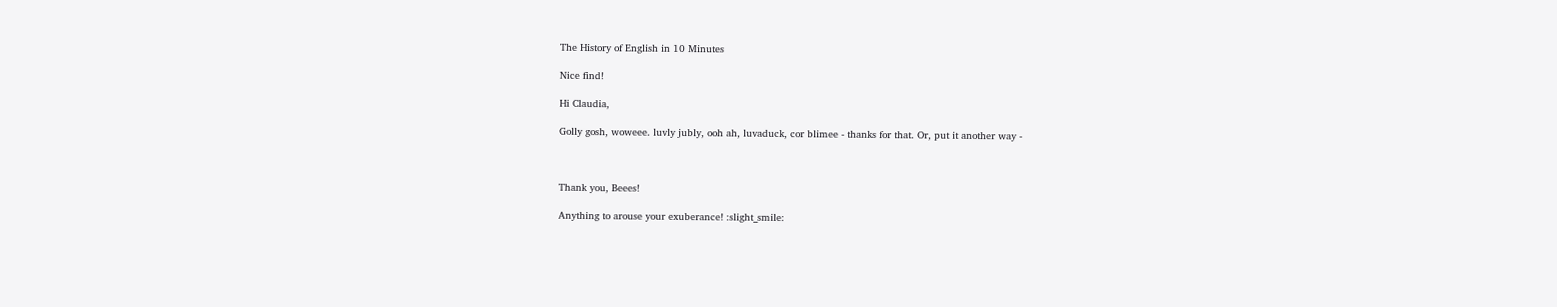The History of English in 10 Minutes

Nice find!

Hi Claudia,

Golly gosh, woweee. luvly jubly, ooh ah, luvaduck, cor blimee - thanks for that. Or, put it another way -



Thank you, Beees!

Anything to arouse your exuberance! :slight_smile: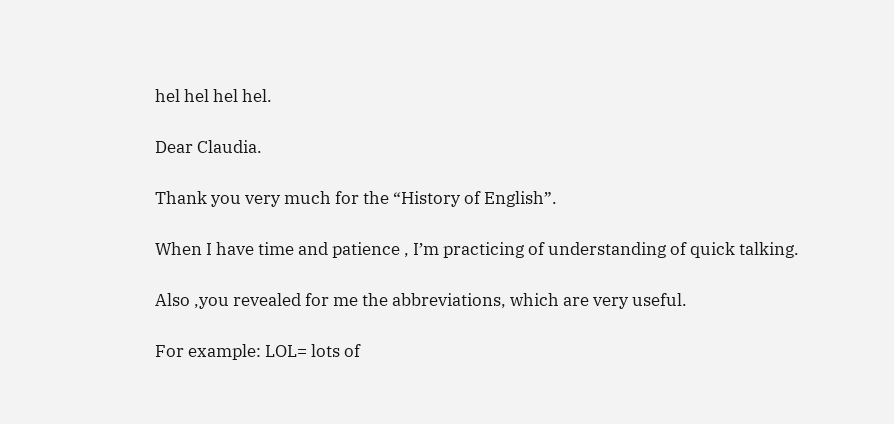hel hel hel hel.

Dear Claudia.

Thank you very much for the “History of English”.

When I have time and patience , I’m practicing of understanding of quick talking.

Also ,you revealed for me the abbreviations, which are very useful.

For example: LOL= lots of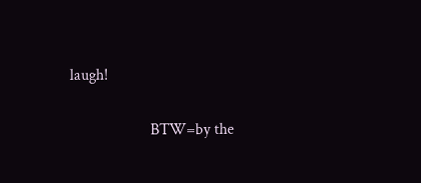laugh!

                    BTW=by the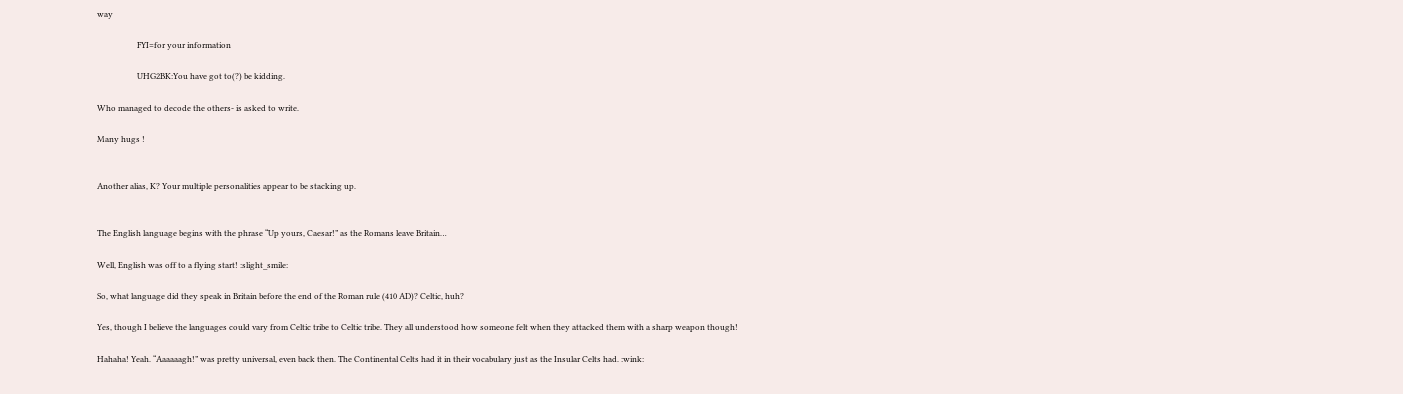way

                    FYI=for your information

                    UHG2BK:You have got to(?) be kidding.

Who managed to decode the others- is asked to write.

Many hugs !


Another alias, K? Your multiple personalities appear to be stacking up.


The English language begins with the phrase “Up yours, Caesar!” as the Romans leave Britain…

Well, English was off to a flying start! :slight_smile:

So, what language did they speak in Britain before the end of the Roman rule (410 AD)? Celtic, huh?

Yes, though I believe the languages could vary from Celtic tribe to Celtic tribe. They all understood how someone felt when they attacked them with a sharp weapon though!

Hahaha! Yeah. “Aaaaaagh!” was pretty universal, even back then. The Continental Celts had it in their vocabulary just as the Insular Celts had. :wink: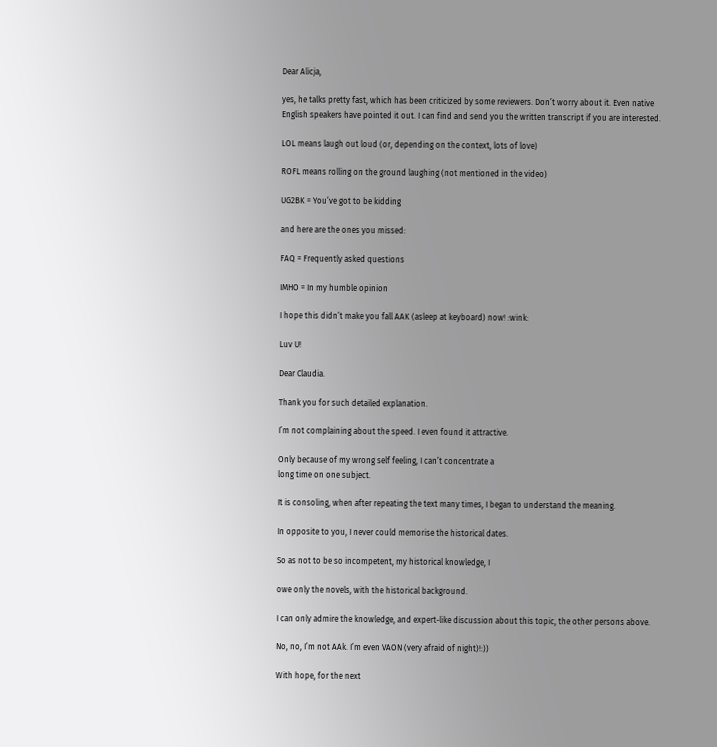Dear Alicja,

yes, he talks pretty fast, which has been criticized by some reviewers. Don’t worry about it. Even native English speakers have pointed it out. I can find and send you the written transcript if you are interested.

LOL means laugh out loud (or, depending on the context, lots of love)

ROFL means rolling on the ground laughing (not mentioned in the video)

UG2BK = You’ve got to be kidding

and here are the ones you missed:

FAQ = Frequently asked questions

IMHO = In my humble opinion

I hope this didn’t make you fall AAK (asleep at keyboard) now! :wink:

Luv U!

Dear Claudia.

Thank you for such detailed explanation.

I’m not complaining about the speed. I even found it attractive.

Only because of my wrong self feeling, I can’t concentrate a
long time on one subject.

It is consoling, when after repeating the text many times, I began to understand the meaning.

In opposite to you, I never could memorise the historical dates.

So as not to be so incompetent, my historical knowledge, I

owe only the novels, with the historical background.

I can only admire the knowledge, and expert-like discussion about this topic, the other persons above.

No, no, I’m not AAk. I’m even VAON (very afraid of night)!:))

With hope, for the next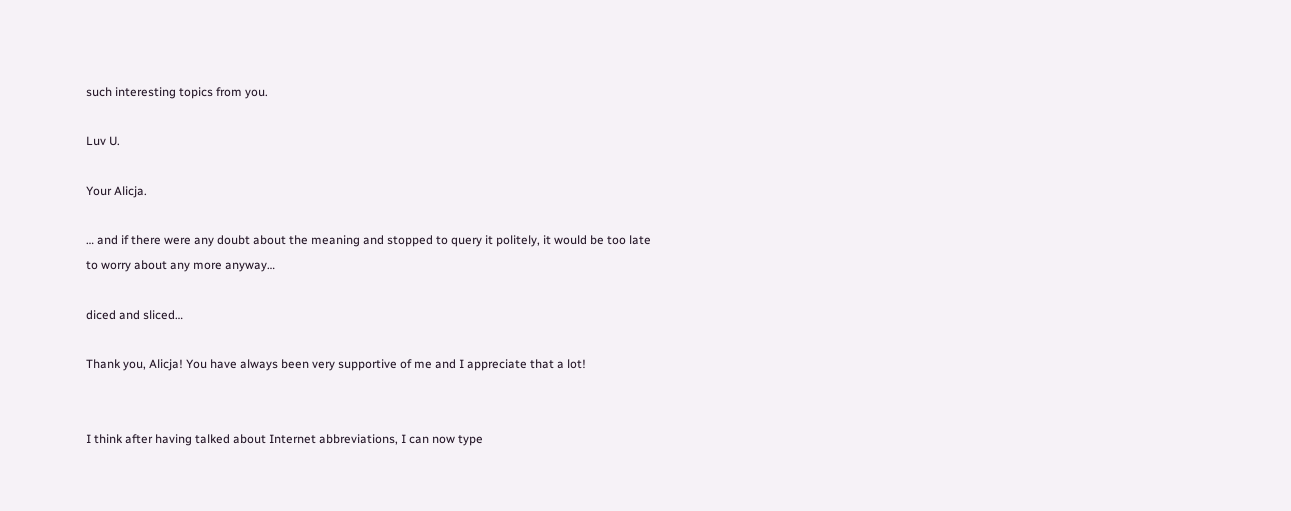such interesting topics from you.

Luv U.

Your Alicja.

… and if there were any doubt about the meaning and stopped to query it politely, it would be too late to worry about any more anyway…

diced and sliced…

Thank you, Alicja! You have always been very supportive of me and I appreciate that a lot!


I think after having talked about Internet abbreviations, I can now type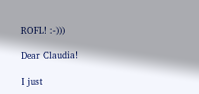ROFL! :-)))

Dear Claudia!

I just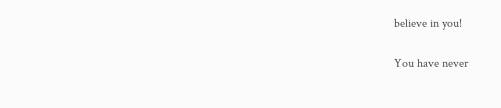believe in you!

You have never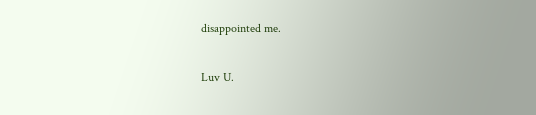disappointed me.

Luv U.